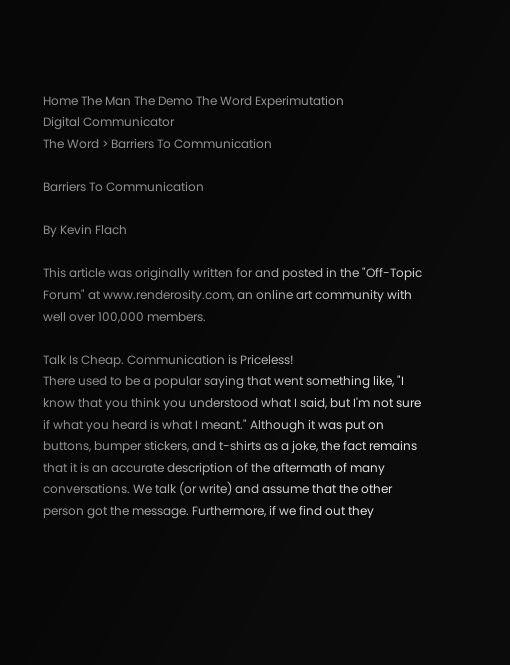Home The Man The Demo The Word Experimutation
Digital Communicator
The Word > Barriers To Communication

Barriers To Communication

By Kevin Flach

This article was originally written for and posted in the "Off-Topic Forum" at www.renderosity.com, an online art community with well over 100,000 members.

Talk Is Cheap. Communication is Priceless!
There used to be a popular saying that went something like, "I know that you think you understood what I said, but I'm not sure if what you heard is what I meant." Although it was put on buttons, bumper stickers, and t-shirts as a joke, the fact remains that it is an accurate description of the aftermath of many conversations. We talk (or write) and assume that the other person got the message. Furthermore, if we find out they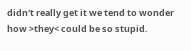didn't really get it we tend to wonder how >they< could be so stupid.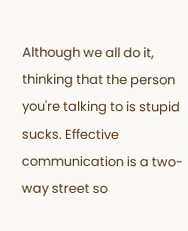Although we all do it, thinking that the person you're talking to is stupid sucks. Effective communication is a two-way street so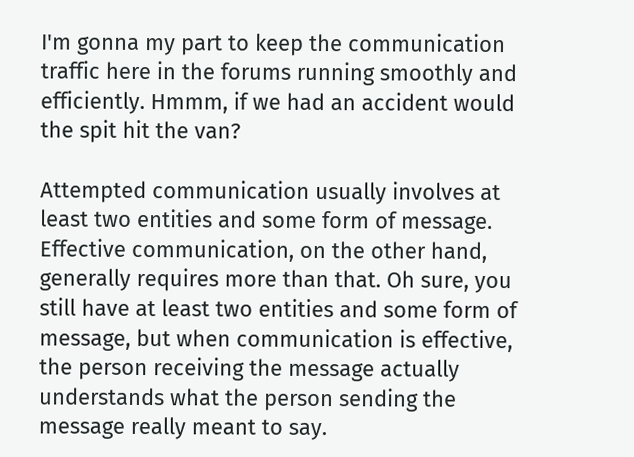I'm gonna my part to keep the communication traffic here in the forums running smoothly and efficiently. Hmmm, if we had an accident would the spit hit the van?

Attempted communication usually involves at least two entities and some form of message. Effective communication, on the other hand, generally requires more than that. Oh sure, you still have at least two entities and some form of message, but when communication is effective, the person receiving the message actually understands what the person sending the message really meant to say.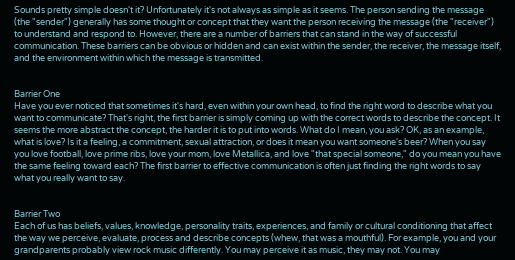Sounds pretty simple doesn't it? Unfortunately it's not always as simple as it seems. The person sending the message (the "sender") generally has some thought or concept that they want the person receiving the message (the "receiver") to understand and respond to. However, there are a number of barriers that can stand in the way of successful communication. These barriers can be obvious or hidden and can exist within the sender, the receiver, the message itself, and the environment within which the message is transmitted.


Barrier One
Have you ever noticed that sometimes it's hard, even within your own head, to find the right word to describe what you want to communicate? That's right, the first barrier is simply coming up with the correct words to describe the concept. It seems the more abstract the concept, the harder it is to put into words. What do I mean, you ask? OK, as an example, what is love? Is it a feeling, a commitment, sexual attraction, or does it mean you want someone's beer? When you say you love football, love prime ribs, love your mom, love Metallica, and love "that special someone," do you mean you have the same feeling toward each? The first barrier to effective communication is often just finding the right words to say what you really want to say.


Barrier Two
Each of us has beliefs, values, knowledge, personality traits, experiences, and family or cultural conditioning that affect the way we perceive, evaluate, process and describe concepts (whew, that was a mouthful). For example, you and your grandparents probably view rock music differently. You may perceive it as music, they may not. You may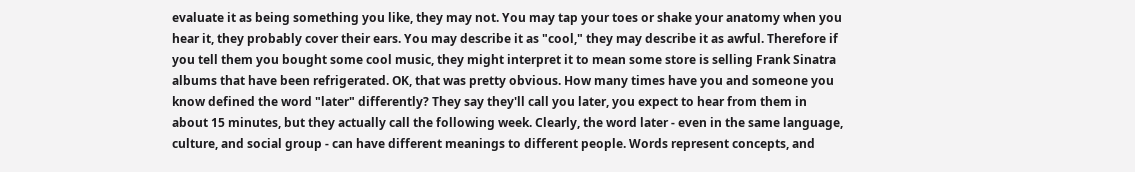evaluate it as being something you like, they may not. You may tap your toes or shake your anatomy when you hear it, they probably cover their ears. You may describe it as "cool," they may describe it as awful. Therefore if you tell them you bought some cool music, they might interpret it to mean some store is selling Frank Sinatra albums that have been refrigerated. OK, that was pretty obvious. How many times have you and someone you know defined the word "later" differently? They say they'll call you later, you expect to hear from them in about 15 minutes, but they actually call the following week. Clearly, the word later - even in the same language, culture, and social group - can have different meanings to different people. Words represent concepts, and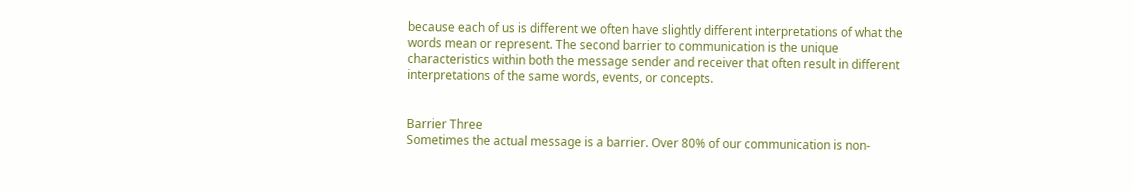because each of us is different we often have slightly different interpretations of what the words mean or represent. The second barrier to communication is the unique characteristics within both the message sender and receiver that often result in different interpretations of the same words, events, or concepts.


Barrier Three
Sometimes the actual message is a barrier. Over 80% of our communication is non-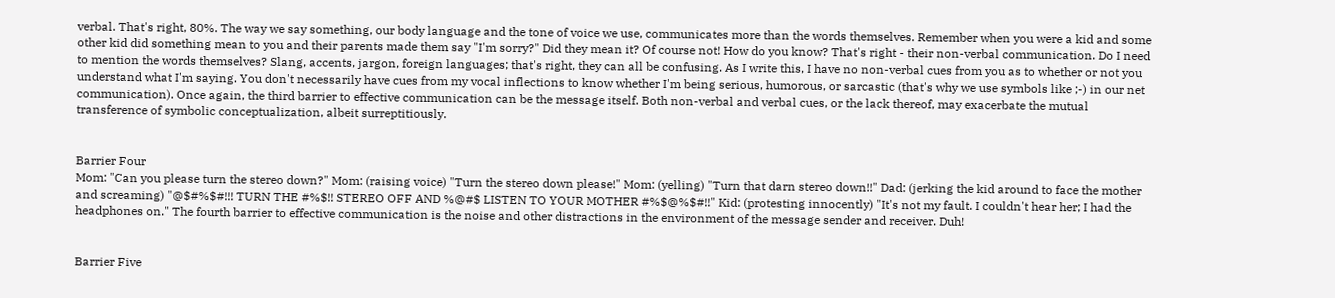verbal. That's right, 80%. The way we say something, our body language and the tone of voice we use, communicates more than the words themselves. Remember when you were a kid and some other kid did something mean to you and their parents made them say "I'm sorry?" Did they mean it? Of course not! How do you know? That's right - their non-verbal communication. Do I need to mention the words themselves? Slang, accents, jargon, foreign languages; that's right, they can all be confusing. As I write this, I have no non-verbal cues from you as to whether or not you understand what I'm saying. You don't necessarily have cues from my vocal inflections to know whether I'm being serious, humorous, or sarcastic (that's why we use symbols like ;-) in our net communication). Once again, the third barrier to effective communication can be the message itself. Both non-verbal and verbal cues, or the lack thereof, may exacerbate the mutual transference of symbolic conceptualization, albeit surreptitiously.


Barrier Four
Mom: "Can you please turn the stereo down?" Mom: (raising voice) "Turn the stereo down please!" Mom: (yelling) "Turn that darn stereo down!!" Dad: (jerking the kid around to face the mother and screaming) "@$#%$#!!! TURN THE #%$!! STEREO OFF AND %@#$ LISTEN TO YOUR MOTHER #%$@%$#!!" Kid: (protesting innocently) "It's not my fault. I couldn't hear her; I had the headphones on." The fourth barrier to effective communication is the noise and other distractions in the environment of the message sender and receiver. Duh!


Barrier Five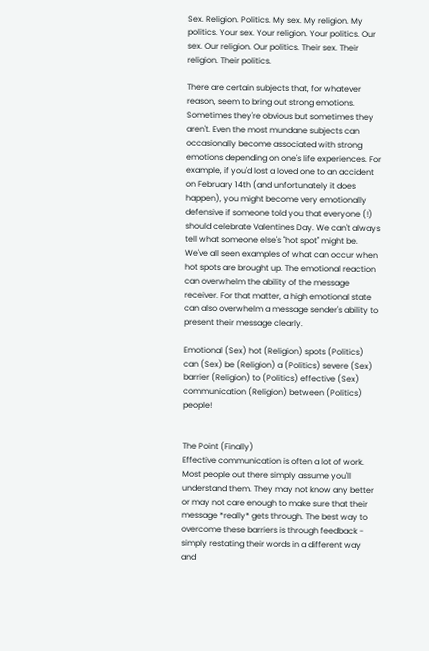Sex. Religion. Politics. My sex. My religion. My politics. Your sex. Your religion. Your politics. Our sex. Our religion. Our politics. Their sex. Their religion. Their politics.

There are certain subjects that, for whatever reason, seem to bring out strong emotions. Sometimes they're obvious but sometimes they aren't. Even the most mundane subjects can occasionally become associated with strong emotions depending on one's life experiences. For example, if you'd lost a loved one to an accident on February 14th (and unfortunately it does happen), you might become very emotionally defensive if someone told you that everyone (!) should celebrate Valentines Day. We can't always tell what someone else's "hot spot" might be. We've all seen examples of what can occur when hot spots are brought up. The emotional reaction can overwhelm the ability of the message receiver. For that matter, a high emotional state can also overwhelm a message sender's ability to present their message clearly.

Emotional (Sex) hot (Religion) spots (Politics) can (Sex) be (Religion) a (Politics) severe (Sex) barrier (Religion) to (Politics) effective (Sex) communication (Religion) between (Politics) people!


The Point (Finally)
Effective communication is often a lot of work. Most people out there simply assume you'll understand them. They may not know any better or may not care enough to make sure that their message *really* gets through. The best way to overcome these barriers is through feedback - simply restating their words in a different way and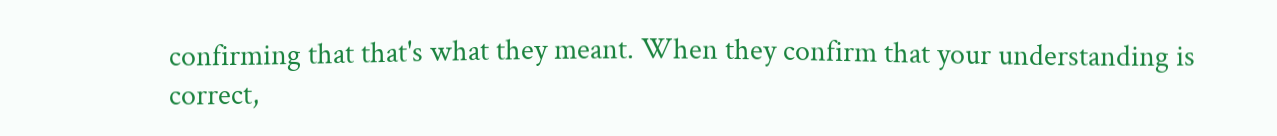confirming that that's what they meant. When they confirm that your understanding is correct,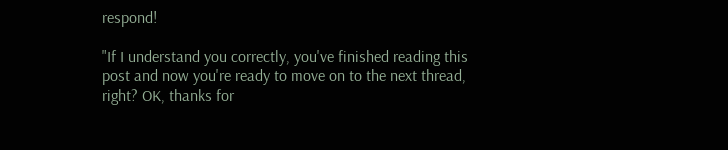respond!

"If I understand you correctly, you've finished reading this post and now you're ready to move on to the next thread, right? OK, thanks for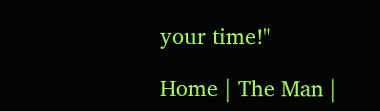your time!"

Home | The Man |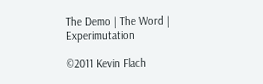The Demo | The Word | Experimutation

©2011 Kevin Flach